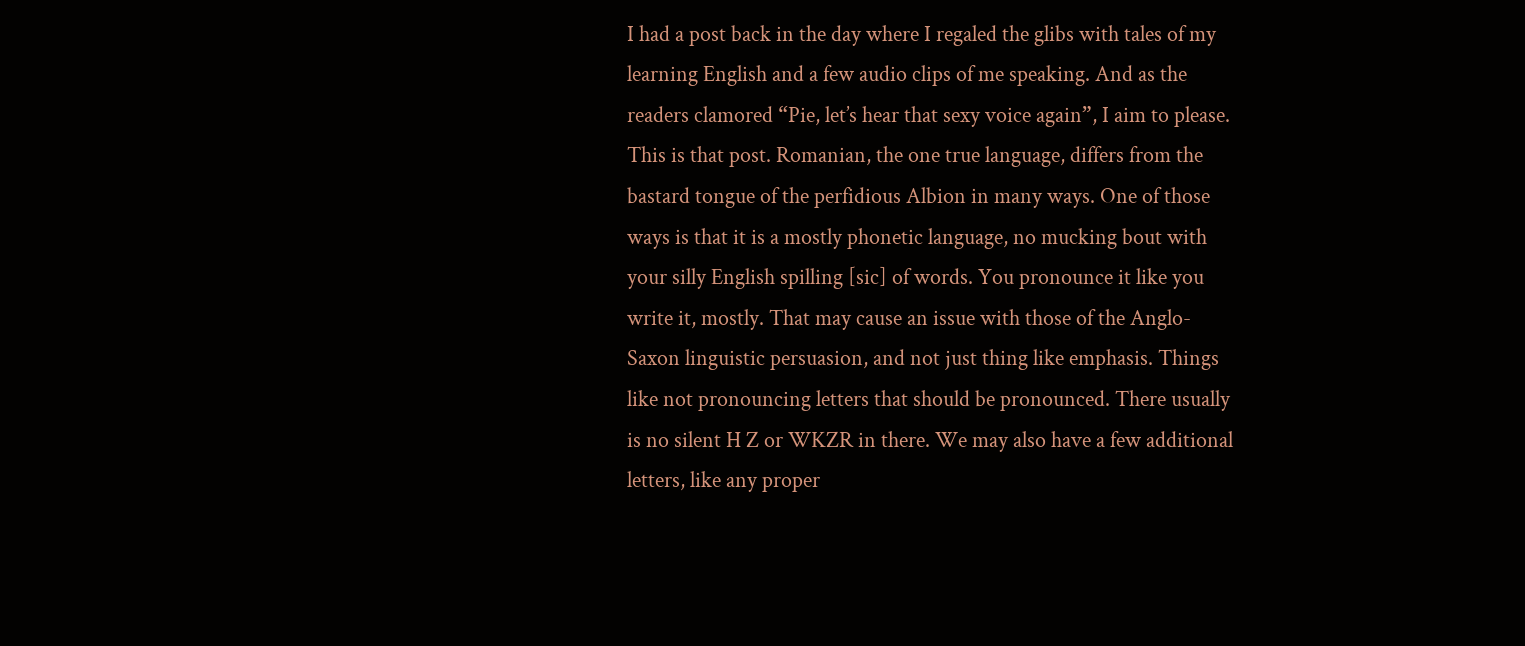I had a post back in the day where I regaled the glibs with tales of my learning English and a few audio clips of me speaking. And as the readers clamored “Pie, let’s hear that sexy voice again”, I aim to please. This is that post. Romanian, the one true language, differs from the bastard tongue of the perfidious Albion in many ways. One of those ways is that it is a mostly phonetic language, no mucking bout with your silly English spilling [sic] of words. You pronounce it like you write it, mostly. That may cause an issue with those of the Anglo-Saxon linguistic persuasion, and not just thing like emphasis. Things like not pronouncing letters that should be pronounced. There usually is no silent H Z or WKZR in there. We may also have a few additional letters, like any proper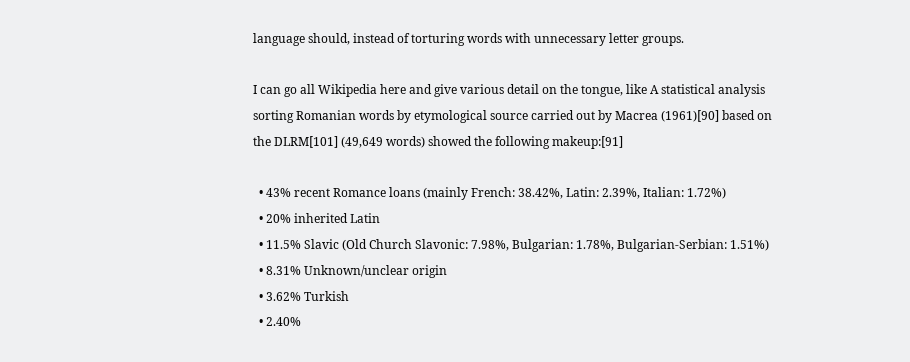language should, instead of torturing words with unnecessary letter groups.

I can go all Wikipedia here and give various detail on the tongue, like A statistical analysis sorting Romanian words by etymological source carried out by Macrea (1961)[90] based on the DLRM[101] (49,649 words) showed the following makeup:[91]

  • 43% recent Romance loans (mainly French: 38.42%, Latin: 2.39%, Italian: 1.72%)
  • 20% inherited Latin
  • 11.5% Slavic (Old Church Slavonic: 7.98%, Bulgarian: 1.78%, Bulgarian-Serbian: 1.51%)
  • 8.31% Unknown/unclear origin
  • 3.62% Turkish
  • 2.40%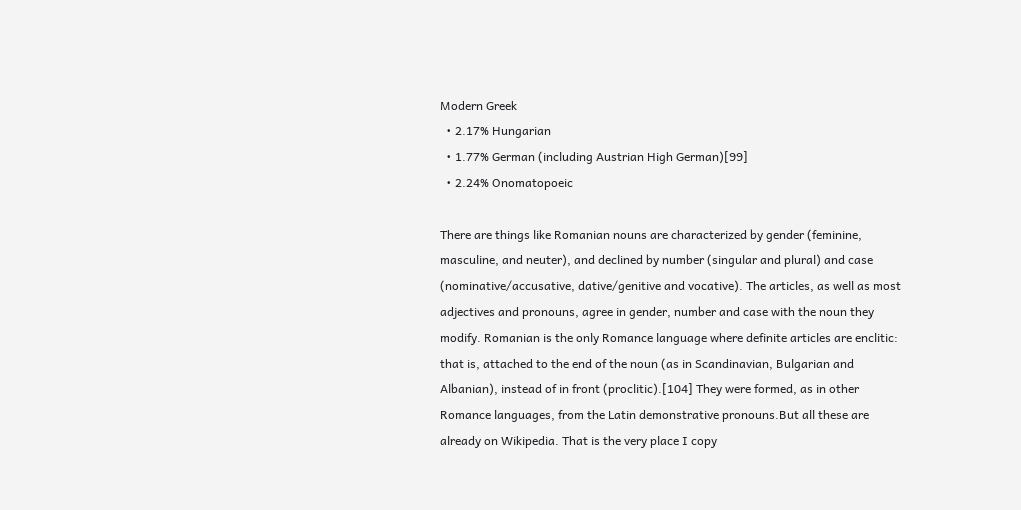Modern Greek
  • 2.17% Hungarian
  • 1.77% German (including Austrian High German)[99]
  • 2.24% Onomatopoeic

There are things like Romanian nouns are characterized by gender (feminine, masculine, and neuter), and declined by number (singular and plural) and case (nominative/accusative, dative/genitive and vocative). The articles, as well as most adjectives and pronouns, agree in gender, number and case with the noun they modify. Romanian is the only Romance language where definite articles are enclitic: that is, attached to the end of the noun (as in Scandinavian, Bulgarian and Albanian), instead of in front (proclitic).[104] They were formed, as in other Romance languages, from the Latin demonstrative pronouns.But all these are already on Wikipedia. That is the very place I copy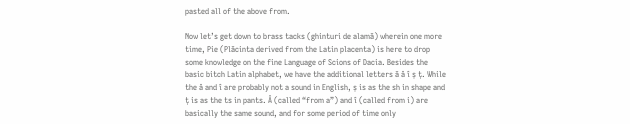pasted all of the above from.

Now let’s get down to brass tacks (ghinturi de alamă) wherein one more time, Pie (Plăcinta derived from the Latin placenta) is here to drop some knowledge on the fine Language of Scions of Dacia. Besides the basic bitch Latin alphabet, we have the additional letters ă â î ș ț. While the â and î are probably not a sound in English, ș is as the sh in shape and ț is as the ts in pants. Â (called “from a”) and î (called from i) are basically the same sound, and for some period of time only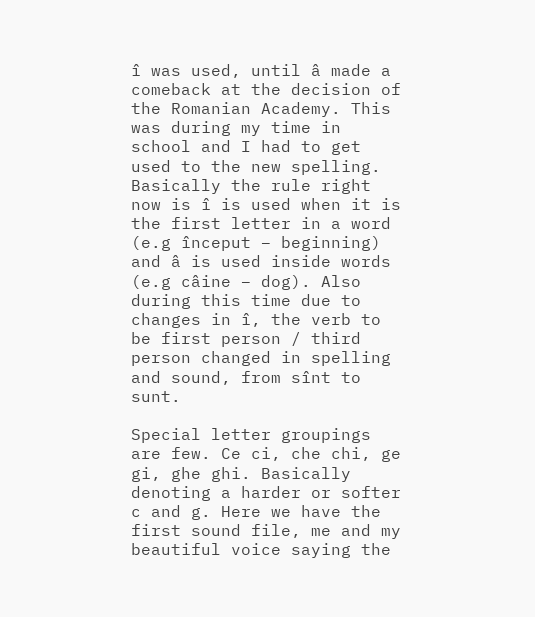î was used, until â made a comeback at the decision of the Romanian Academy. This was during my time in school and I had to get used to the new spelling. Basically the rule right now is î is used when it is the first letter in a word (e.g început – beginning) and â is used inside words (e.g câine – dog). Also during this time due to changes in î, the verb to be first person / third person changed in spelling and sound, from sînt to sunt.

Special letter groupings are few. Ce ci, che chi, ge gi, ghe ghi. Basically denoting a harder or softer c and g. Here we have the first sound file, me and my beautiful voice saying the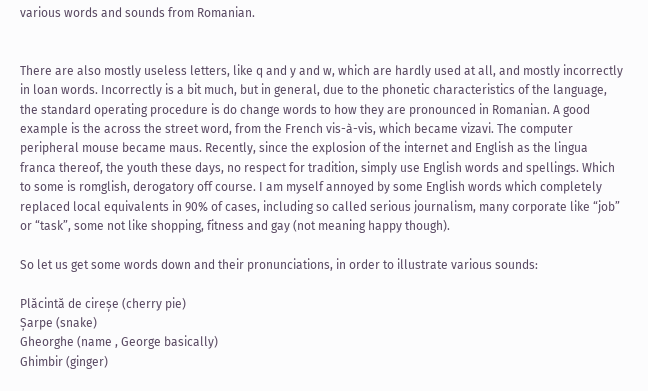various words and sounds from Romanian.


There are also mostly useless letters, like q and y and w, which are hardly used at all, and mostly incorrectly in loan words. Incorrectly is a bit much, but in general, due to the phonetic characteristics of the language, the standard operating procedure is do change words to how they are pronounced in Romanian. A good example is the across the street word, from the French vis-à-vis, which became vizavi. The computer peripheral mouse became maus. Recently, since the explosion of the internet and English as the lingua franca thereof, the youth these days, no respect for tradition, simply use English words and spellings. Which to some is romglish, derogatory off course. I am myself annoyed by some English words which completely replaced local equivalents in 90% of cases, including so called serious journalism, many corporate like “job” or “task”, some not like shopping, fitness and gay (not meaning happy though).

So let us get some words down and their pronunciations, in order to illustrate various sounds:

Plăcintă de cireșe (cherry pie)
Șarpe (snake)
Gheorghe (name , George basically)
Ghimbir (ginger)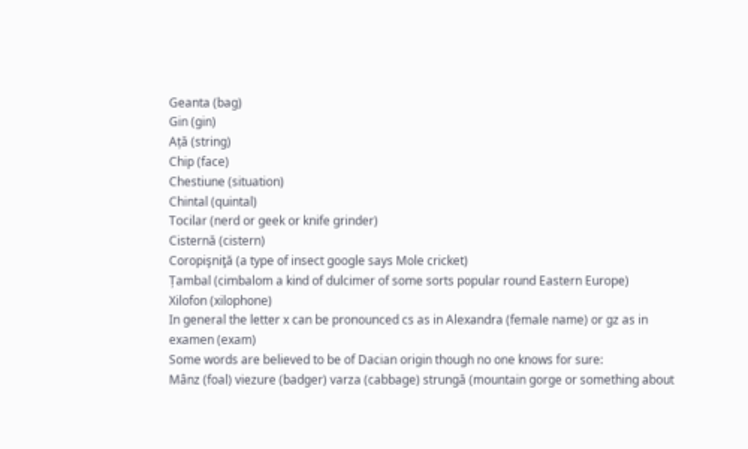Geanta (bag)
Gin (gin)
Ață (string)
Chip (face)
Chestiune (situation)
Chintal (quintal)
Tocilar (nerd or geek or knife grinder)
Cisternă (cistern)
Coropişniţă (a type of insect google says Mole cricket)
Țambal (cimbalom a kind of dulcimer of some sorts popular round Eastern Europe)
Xilofon (xilophone)
In general the letter x can be pronounced cs as in Alexandra (female name) or gz as in examen (exam)
Some words are believed to be of Dacian origin though no one knows for sure:
Mânz (foal) viezure (badger) varza (cabbage) strungă (mountain gorge or something about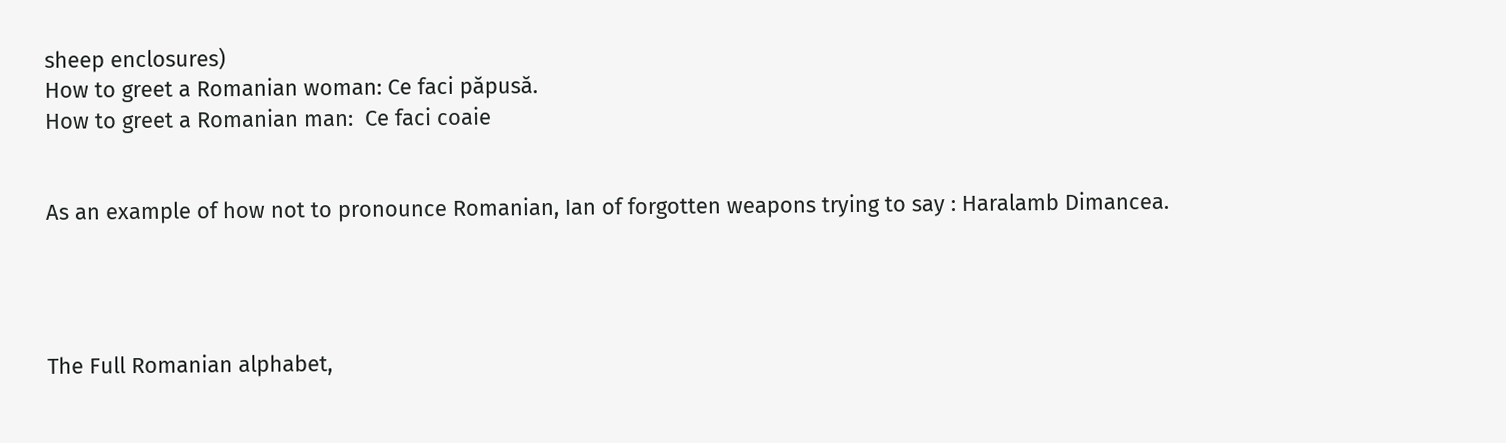sheep enclosures)
How to greet a Romanian woman: Ce faci păpusă.
How to greet a Romanian man:  Ce faci coaie


As an example of how not to pronounce Romanian, Ian of forgotten weapons trying to say : Haralamb Dimancea.




The Full Romanian alphabet,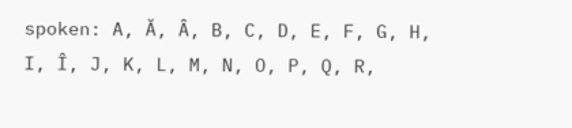spoken: A, Ă, Â, B, C, D, E, F, G, H, I, Î, J, K, L, M, N, O, P, Q, R,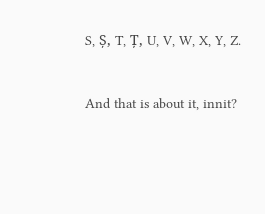S, Ș, T, Ț, U, V, W, X, Y, Z.


And that is about it, innit?